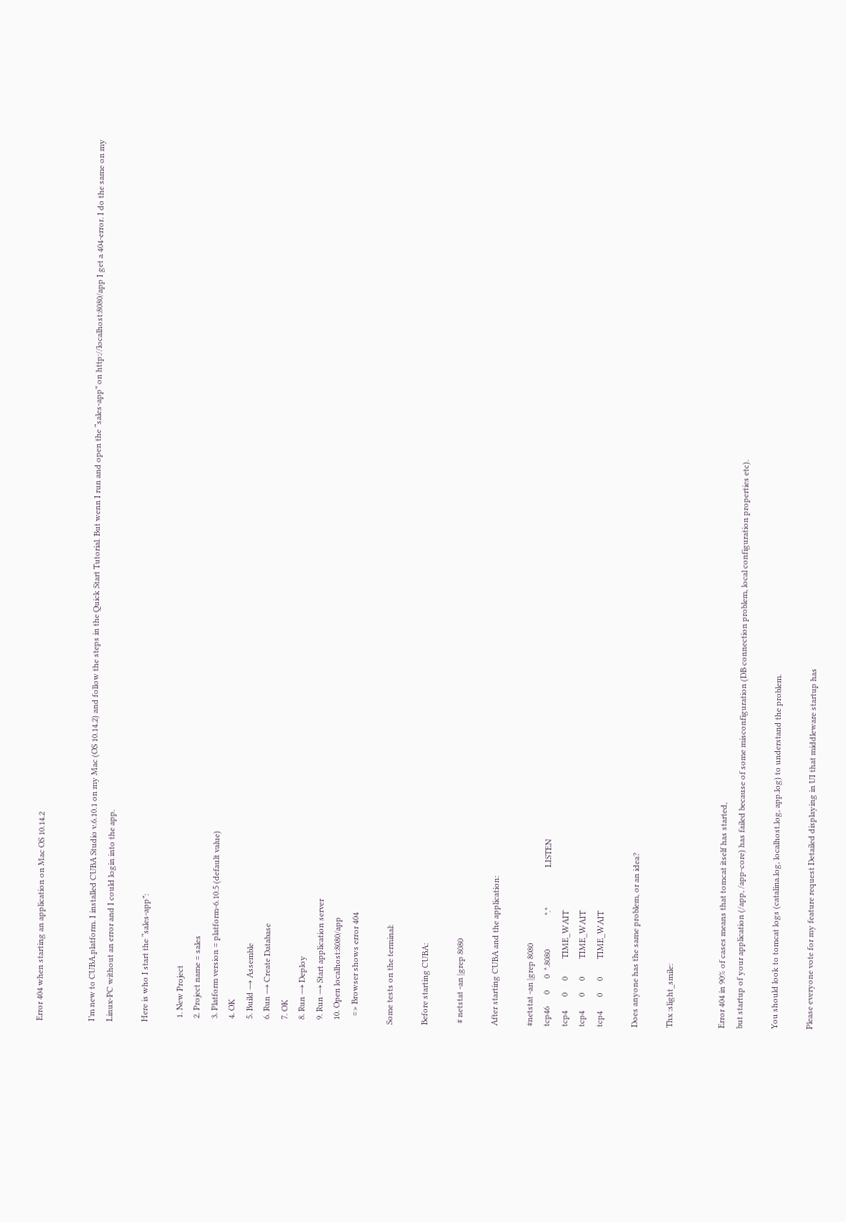Error 404 when starting an application on Mac OS 10.14.2


I’m new to CUBA.platform. I installed CUBA Studio v.6.10.1 on my Mac (OS 10.14.2) and follow the steps in the Quick Start Tutorial. But wenn I run and open the “sales-app” on http://localhost:8080/app I get a 404-error. I do the same on my Linux-PC without an error and I could login into the app.

Here is who I start the “sales-app”:

  1. New Project
  2. Project name = sales
  3. Platform version = platform-6.10.5 (default value)
  4. OK
  5. Build → Assemble
  6. Run → Create Database
  7. OK
  8. Run → Deploy
  9. Run → Start application server
  10. Open localhost:8080/app
    => Browser shows error 404

Some tests on the terminal:

Before starting CUBA:

 # netstat -an |grep 8080

After starting CUBA and the application:

#netstat -an |grep 8080
tcp46      0      0  *.8080                 *.*                    LISTEN
tcp4       0      0         TIME_WAIT
tcp4       0      0         TIME_WAIT
tcp4       0      0         TIME_WAIT

Does anyone has the same problem, or an idea?

Thx :slight_smile:


Error 404 in 90% of cases means that tomcat itself has started,
but startup of your application (/app, /app-core) has failed because of some misconfiguration (DB connection problem, local configuration properties etc).

You should look to tomcat logs (catalina.log, localhost.log, app.log) to understand the problem.

Please everyone vote for my feature request Detailed displaying in UI that middleware startup has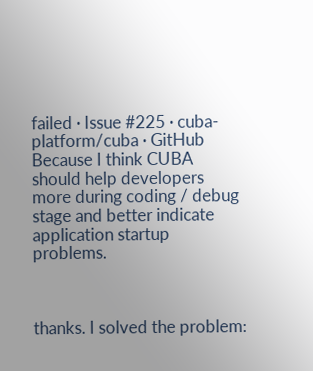failed · Issue #225 · cuba-platform/cuba · GitHub
Because I think CUBA should help developers more during coding / debug stage and better indicate application startup problems.



thanks. I solved the problem: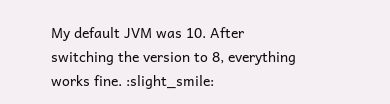My default JVM was 10. After switching the version to 8, everything works fine. :slight_smile: